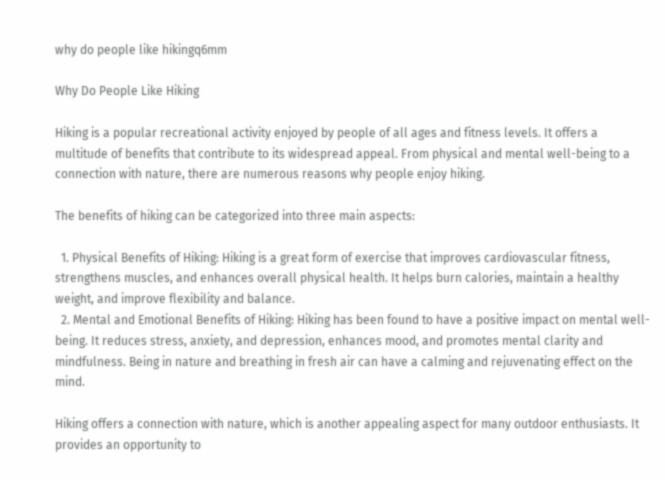why do people like hikingq6mm

Why Do People Like Hiking

Hiking is a popular recreational activity enjoyed by people of all ages and fitness levels. It offers a multitude of benefits that contribute to its widespread appeal. From physical and mental well-being to a connection with nature, there are numerous reasons why people enjoy hiking.

The benefits of hiking can be categorized into three main aspects:

  1. Physical Benefits of Hiking: Hiking is a great form of exercise that improves cardiovascular fitness, strengthens muscles, and enhances overall physical health. It helps burn calories, maintain a healthy weight, and improve flexibility and balance.
  2. Mental and Emotional Benefits of Hiking: Hiking has been found to have a positive impact on mental well-being. It reduces stress, anxiety, and depression, enhances mood, and promotes mental clarity and mindfulness. Being in nature and breathing in fresh air can have a calming and rejuvenating effect on the mind.

Hiking offers a connection with nature, which is another appealing aspect for many outdoor enthusiasts. It provides an opportunity to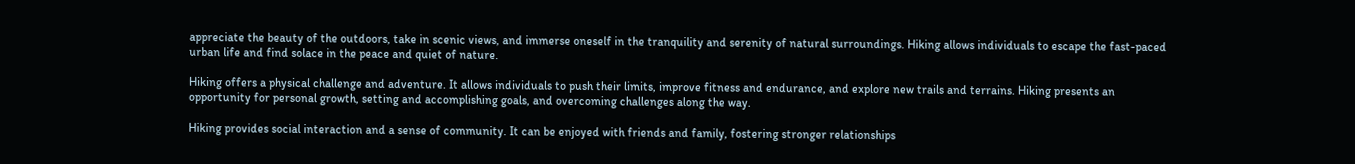appreciate the beauty of the outdoors, take in scenic views, and immerse oneself in the tranquility and serenity of natural surroundings. Hiking allows individuals to escape the fast-paced urban life and find solace in the peace and quiet of nature.

Hiking offers a physical challenge and adventure. It allows individuals to push their limits, improve fitness and endurance, and explore new trails and terrains. Hiking presents an opportunity for personal growth, setting and accomplishing goals, and overcoming challenges along the way.

Hiking provides social interaction and a sense of community. It can be enjoyed with friends and family, fostering stronger relationships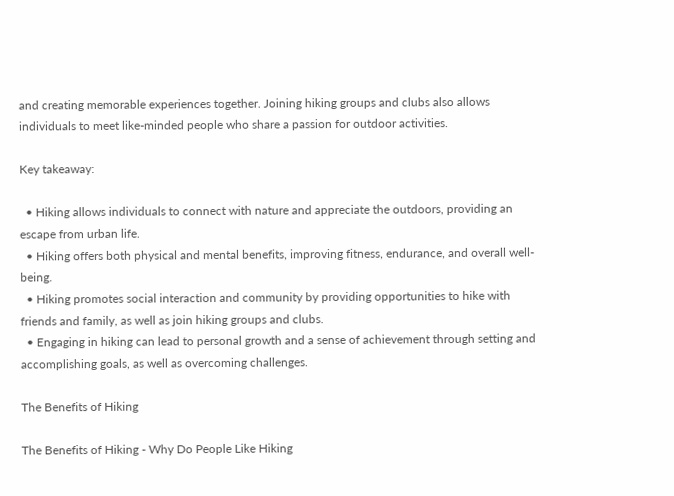and creating memorable experiences together. Joining hiking groups and clubs also allows individuals to meet like-minded people who share a passion for outdoor activities.

Key takeaway:

  • Hiking allows individuals to connect with nature and appreciate the outdoors, providing an escape from urban life.
  • Hiking offers both physical and mental benefits, improving fitness, endurance, and overall well-being.
  • Hiking promotes social interaction and community by providing opportunities to hike with friends and family, as well as join hiking groups and clubs.
  • Engaging in hiking can lead to personal growth and a sense of achievement through setting and accomplishing goals, as well as overcoming challenges.

The Benefits of Hiking

The Benefits of Hiking - Why Do People Like Hiking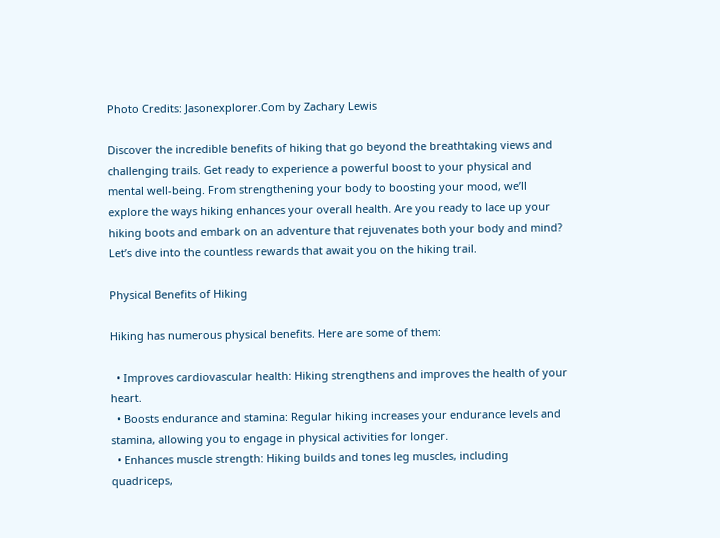Photo Credits: Jasonexplorer.Com by Zachary Lewis

Discover the incredible benefits of hiking that go beyond the breathtaking views and challenging trails. Get ready to experience a powerful boost to your physical and mental well-being. From strengthening your body to boosting your mood, we’ll explore the ways hiking enhances your overall health. Are you ready to lace up your hiking boots and embark on an adventure that rejuvenates both your body and mind? Let’s dive into the countless rewards that await you on the hiking trail.

Physical Benefits of Hiking

Hiking has numerous physical benefits. Here are some of them:

  • Improves cardiovascular health: Hiking strengthens and improves the health of your heart.
  • Boosts endurance and stamina: Regular hiking increases your endurance levels and stamina, allowing you to engage in physical activities for longer.
  • Enhances muscle strength: Hiking builds and tones leg muscles, including quadriceps,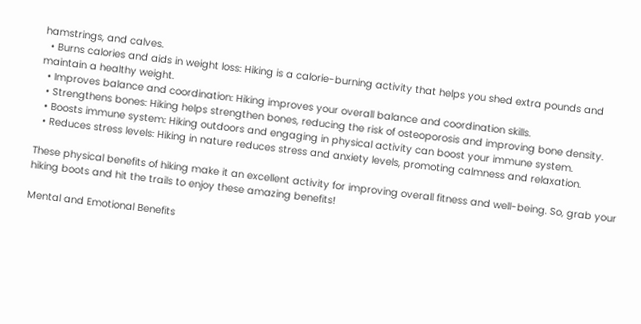hamstrings, and calves.
  • Burns calories and aids in weight loss: Hiking is a calorie-burning activity that helps you shed extra pounds and maintain a healthy weight.
  • Improves balance and coordination: Hiking improves your overall balance and coordination skills.
  • Strengthens bones: Hiking helps strengthen bones, reducing the risk of osteoporosis and improving bone density.
  • Boosts immune system: Hiking outdoors and engaging in physical activity can boost your immune system.
  • Reduces stress levels: Hiking in nature reduces stress and anxiety levels, promoting calmness and relaxation.

These physical benefits of hiking make it an excellent activity for improving overall fitness and well-being. So, grab your hiking boots and hit the trails to enjoy these amazing benefits!

Mental and Emotional Benefits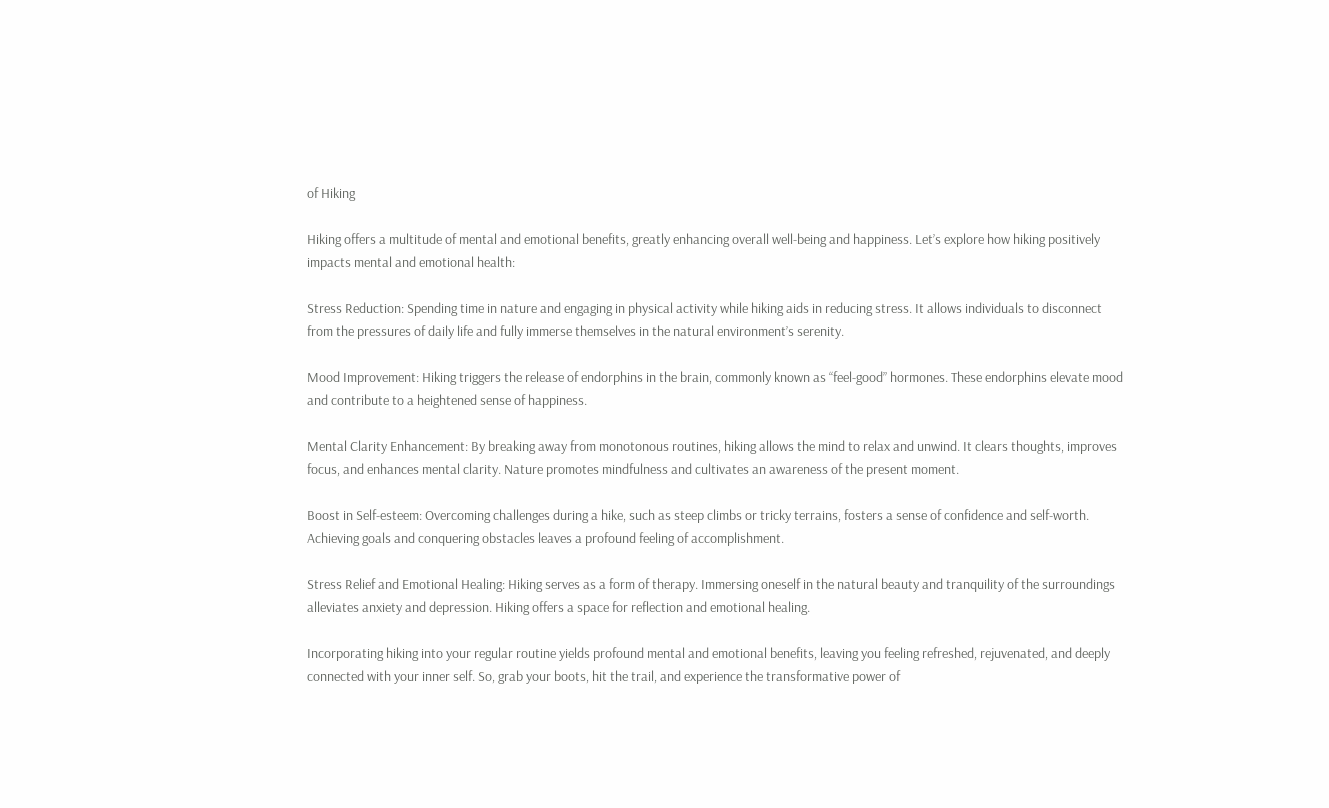of Hiking

Hiking offers a multitude of mental and emotional benefits, greatly enhancing overall well-being and happiness. Let’s explore how hiking positively impacts mental and emotional health:

Stress Reduction: Spending time in nature and engaging in physical activity while hiking aids in reducing stress. It allows individuals to disconnect from the pressures of daily life and fully immerse themselves in the natural environment’s serenity.

Mood Improvement: Hiking triggers the release of endorphins in the brain, commonly known as “feel-good” hormones. These endorphins elevate mood and contribute to a heightened sense of happiness.

Mental Clarity Enhancement: By breaking away from monotonous routines, hiking allows the mind to relax and unwind. It clears thoughts, improves focus, and enhances mental clarity. Nature promotes mindfulness and cultivates an awareness of the present moment.

Boost in Self-esteem: Overcoming challenges during a hike, such as steep climbs or tricky terrains, fosters a sense of confidence and self-worth. Achieving goals and conquering obstacles leaves a profound feeling of accomplishment.

Stress Relief and Emotional Healing: Hiking serves as a form of therapy. Immersing oneself in the natural beauty and tranquility of the surroundings alleviates anxiety and depression. Hiking offers a space for reflection and emotional healing.

Incorporating hiking into your regular routine yields profound mental and emotional benefits, leaving you feeling refreshed, rejuvenated, and deeply connected with your inner self. So, grab your boots, hit the trail, and experience the transformative power of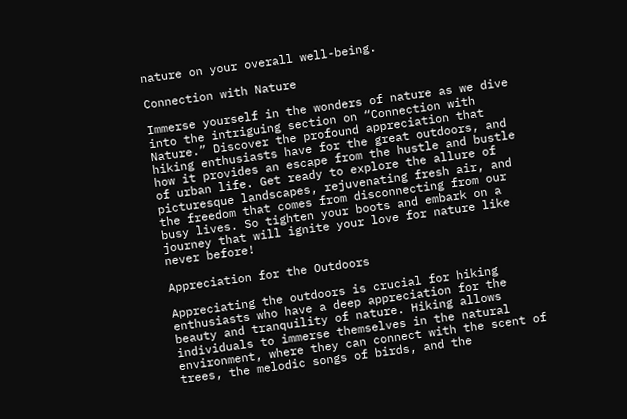nature on your overall well-being.

Connection with Nature

Immerse yourself in the wonders of nature as we dive into the intriguing section on “Connection with Nature.” Discover the profound appreciation that hiking enthusiasts have for the great outdoors, and how it provides an escape from the hustle and bustle of urban life. Get ready to explore the allure of picturesque landscapes, rejuvenating fresh air, and the freedom that comes from disconnecting from our busy lives. So tighten your boots and embark on a journey that will ignite your love for nature like never before!

Appreciation for the Outdoors

Appreciating the outdoors is crucial for hiking enthusiasts who have a deep appreciation for the beauty and tranquility of nature. Hiking allows individuals to immerse themselves in the natural environment, where they can connect with the scent of trees, the melodic songs of birds, and the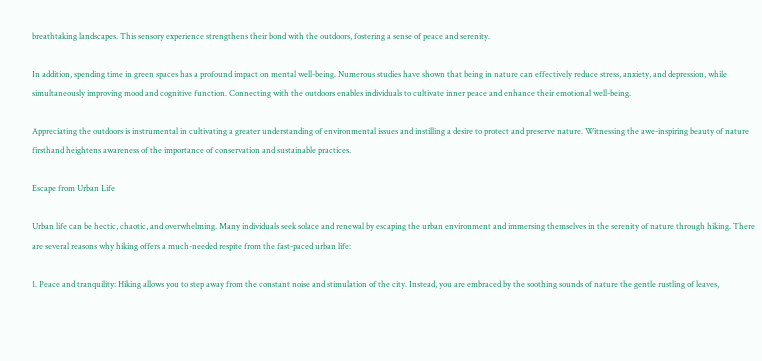breathtaking landscapes. This sensory experience strengthens their bond with the outdoors, fostering a sense of peace and serenity.

In addition, spending time in green spaces has a profound impact on mental well-being. Numerous studies have shown that being in nature can effectively reduce stress, anxiety, and depression, while simultaneously improving mood and cognitive function. Connecting with the outdoors enables individuals to cultivate inner peace and enhance their emotional well-being.

Appreciating the outdoors is instrumental in cultivating a greater understanding of environmental issues and instilling a desire to protect and preserve nature. Witnessing the awe-inspiring beauty of nature firsthand heightens awareness of the importance of conservation and sustainable practices.

Escape from Urban Life

Urban life can be hectic, chaotic, and overwhelming. Many individuals seek solace and renewal by escaping the urban environment and immersing themselves in the serenity of nature through hiking. There are several reasons why hiking offers a much-needed respite from the fast-paced urban life:

1. Peace and tranquility: Hiking allows you to step away from the constant noise and stimulation of the city. Instead, you are embraced by the soothing sounds of nature the gentle rustling of leaves,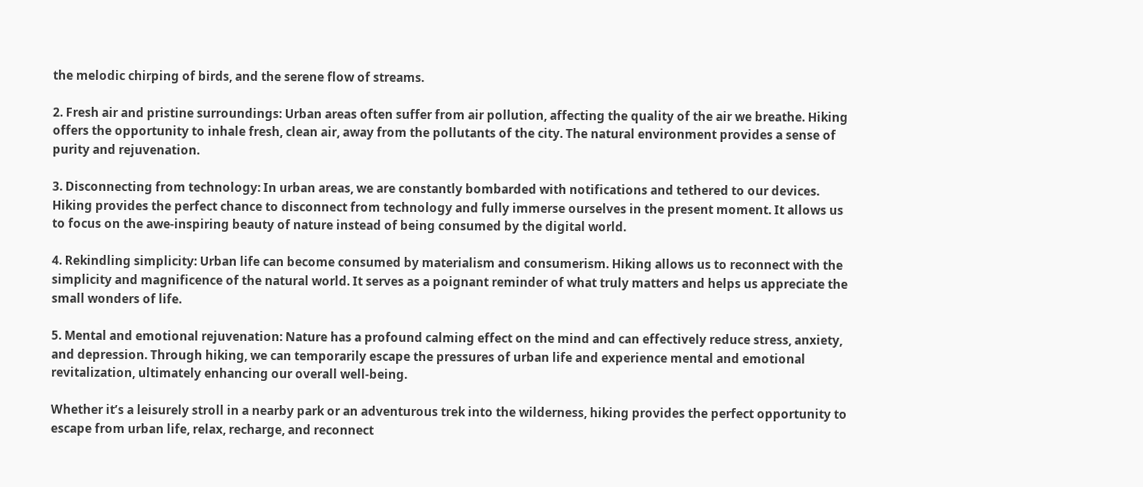the melodic chirping of birds, and the serene flow of streams.

2. Fresh air and pristine surroundings: Urban areas often suffer from air pollution, affecting the quality of the air we breathe. Hiking offers the opportunity to inhale fresh, clean air, away from the pollutants of the city. The natural environment provides a sense of purity and rejuvenation.

3. Disconnecting from technology: In urban areas, we are constantly bombarded with notifications and tethered to our devices. Hiking provides the perfect chance to disconnect from technology and fully immerse ourselves in the present moment. It allows us to focus on the awe-inspiring beauty of nature instead of being consumed by the digital world.

4. Rekindling simplicity: Urban life can become consumed by materialism and consumerism. Hiking allows us to reconnect with the simplicity and magnificence of the natural world. It serves as a poignant reminder of what truly matters and helps us appreciate the small wonders of life.

5. Mental and emotional rejuvenation: Nature has a profound calming effect on the mind and can effectively reduce stress, anxiety, and depression. Through hiking, we can temporarily escape the pressures of urban life and experience mental and emotional revitalization, ultimately enhancing our overall well-being.

Whether it’s a leisurely stroll in a nearby park or an adventurous trek into the wilderness, hiking provides the perfect opportunity to escape from urban life, relax, recharge, and reconnect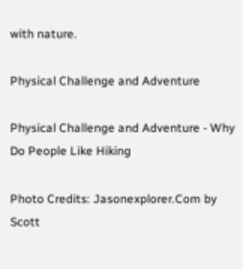with nature.

Physical Challenge and Adventure

Physical Challenge and Adventure - Why Do People Like Hiking

Photo Credits: Jasonexplorer.Com by Scott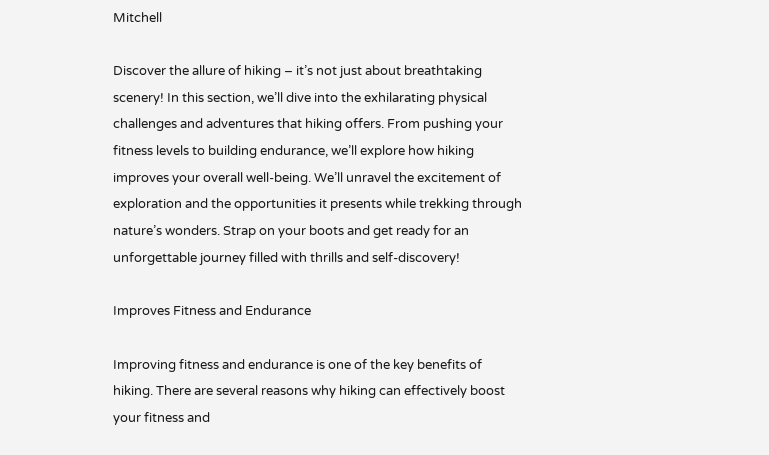Mitchell

Discover the allure of hiking – it’s not just about breathtaking scenery! In this section, we’ll dive into the exhilarating physical challenges and adventures that hiking offers. From pushing your fitness levels to building endurance, we’ll explore how hiking improves your overall well-being. We’ll unravel the excitement of exploration and the opportunities it presents while trekking through nature’s wonders. Strap on your boots and get ready for an unforgettable journey filled with thrills and self-discovery!

Improves Fitness and Endurance

Improving fitness and endurance is one of the key benefits of hiking. There are several reasons why hiking can effectively boost your fitness and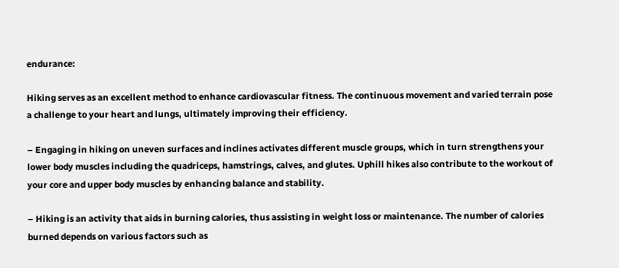endurance:

Hiking serves as an excellent method to enhance cardiovascular fitness. The continuous movement and varied terrain pose a challenge to your heart and lungs, ultimately improving their efficiency.

– Engaging in hiking on uneven surfaces and inclines activates different muscle groups, which in turn strengthens your lower body muscles including the quadriceps, hamstrings, calves, and glutes. Uphill hikes also contribute to the workout of your core and upper body muscles by enhancing balance and stability.

– Hiking is an activity that aids in burning calories, thus assisting in weight loss or maintenance. The number of calories burned depends on various factors such as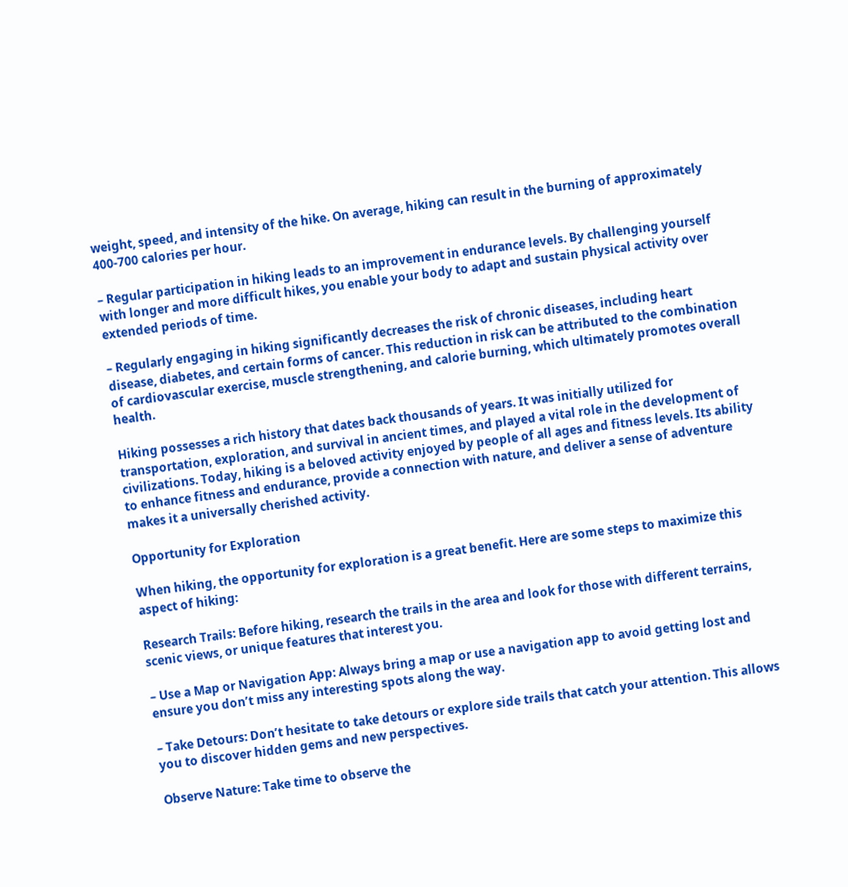weight, speed, and intensity of the hike. On average, hiking can result in the burning of approximately 400-700 calories per hour.

– Regular participation in hiking leads to an improvement in endurance levels. By challenging yourself with longer and more difficult hikes, you enable your body to adapt and sustain physical activity over extended periods of time.

– Regularly engaging in hiking significantly decreases the risk of chronic diseases, including heart disease, diabetes, and certain forms of cancer. This reduction in risk can be attributed to the combination of cardiovascular exercise, muscle strengthening, and calorie burning, which ultimately promotes overall health.

Hiking possesses a rich history that dates back thousands of years. It was initially utilized for transportation, exploration, and survival in ancient times, and played a vital role in the development of civilizations. Today, hiking is a beloved activity enjoyed by people of all ages and fitness levels. Its ability to enhance fitness and endurance, provide a connection with nature, and deliver a sense of adventure makes it a universally cherished activity.

Opportunity for Exploration

When hiking, the opportunity for exploration is a great benefit. Here are some steps to maximize this aspect of hiking:

Research Trails: Before hiking, research the trails in the area and look for those with different terrains, scenic views, or unique features that interest you.

– Use a Map or Navigation App: Always bring a map or use a navigation app to avoid getting lost and ensure you don’t miss any interesting spots along the way.

– Take Detours: Don’t hesitate to take detours or explore side trails that catch your attention. This allows you to discover hidden gems and new perspectives.

Observe Nature: Take time to observe the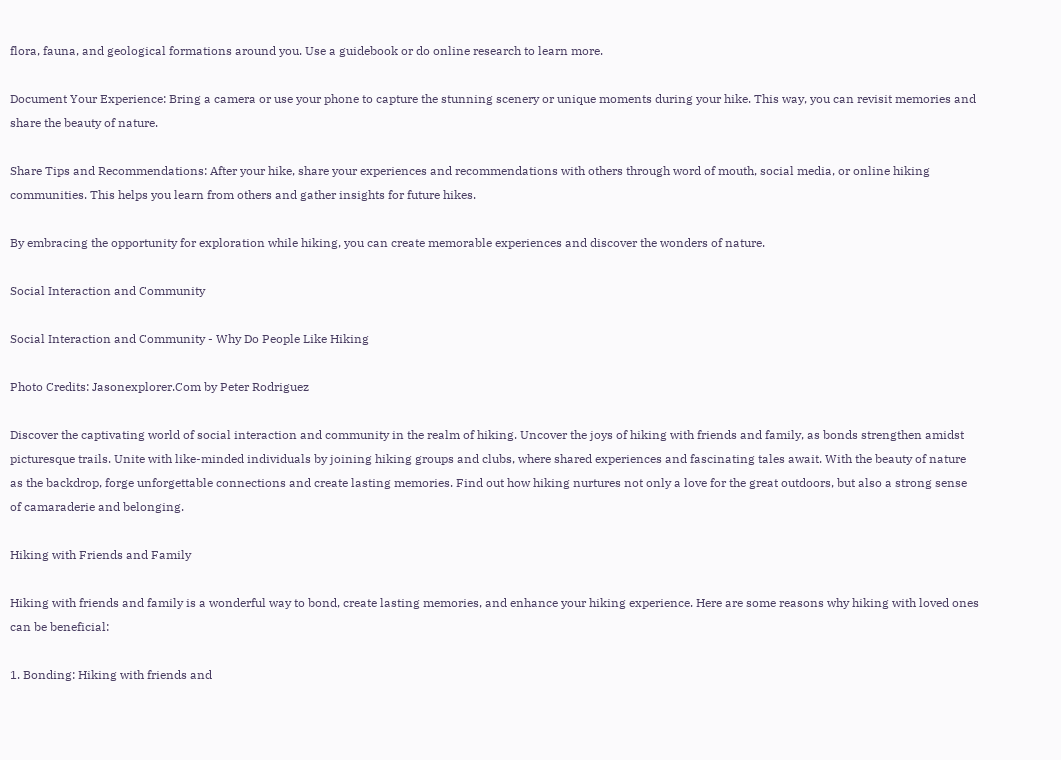flora, fauna, and geological formations around you. Use a guidebook or do online research to learn more.

Document Your Experience: Bring a camera or use your phone to capture the stunning scenery or unique moments during your hike. This way, you can revisit memories and share the beauty of nature.

Share Tips and Recommendations: After your hike, share your experiences and recommendations with others through word of mouth, social media, or online hiking communities. This helps you learn from others and gather insights for future hikes.

By embracing the opportunity for exploration while hiking, you can create memorable experiences and discover the wonders of nature.

Social Interaction and Community

Social Interaction and Community - Why Do People Like Hiking

Photo Credits: Jasonexplorer.Com by Peter Rodriguez

Discover the captivating world of social interaction and community in the realm of hiking. Uncover the joys of hiking with friends and family, as bonds strengthen amidst picturesque trails. Unite with like-minded individuals by joining hiking groups and clubs, where shared experiences and fascinating tales await. With the beauty of nature as the backdrop, forge unforgettable connections and create lasting memories. Find out how hiking nurtures not only a love for the great outdoors, but also a strong sense of camaraderie and belonging.

Hiking with Friends and Family

Hiking with friends and family is a wonderful way to bond, create lasting memories, and enhance your hiking experience. Here are some reasons why hiking with loved ones can be beneficial:

1. Bonding: Hiking with friends and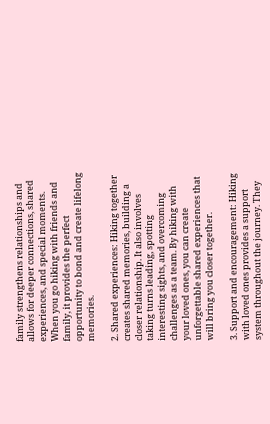family strengthens relationships and allows for deeper connections, shared experiences, and special moments. When you go hiking with friends and family, it provides the perfect opportunity to bond and create lifelong memories.

2. Shared experiences: Hiking together creates shared memories, building a closer relationship. It also involves taking turns leading, spotting interesting sights, and overcoming challenges as a team. By hiking with your loved ones, you can create unforgettable shared experiences that will bring you closer together.

3. Support and encouragement: Hiking with loved ones provides a support system throughout the journey. They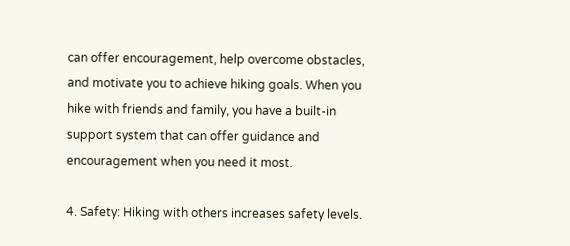can offer encouragement, help overcome obstacles, and motivate you to achieve hiking goals. When you hike with friends and family, you have a built-in support system that can offer guidance and encouragement when you need it most.

4. Safety: Hiking with others increases safety levels.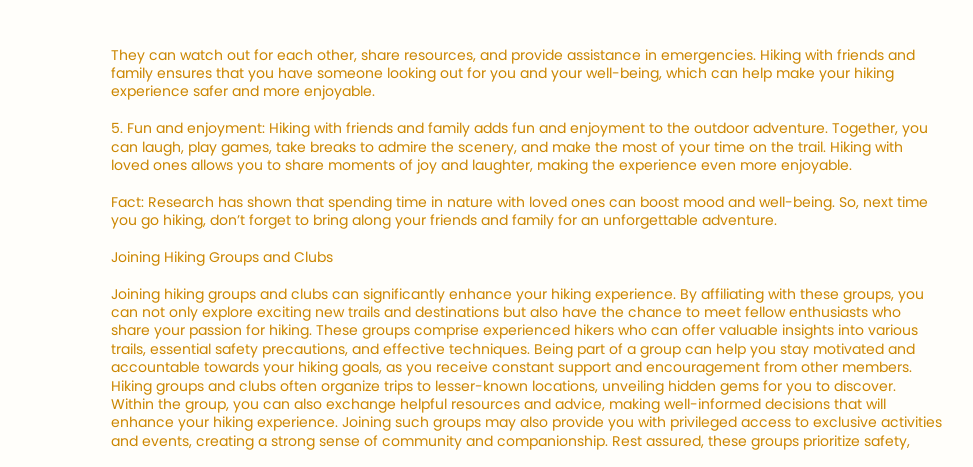They can watch out for each other, share resources, and provide assistance in emergencies. Hiking with friends and family ensures that you have someone looking out for you and your well-being, which can help make your hiking experience safer and more enjoyable.

5. Fun and enjoyment: Hiking with friends and family adds fun and enjoyment to the outdoor adventure. Together, you can laugh, play games, take breaks to admire the scenery, and make the most of your time on the trail. Hiking with loved ones allows you to share moments of joy and laughter, making the experience even more enjoyable.

Fact: Research has shown that spending time in nature with loved ones can boost mood and well-being. So, next time you go hiking, don’t forget to bring along your friends and family for an unforgettable adventure.

Joining Hiking Groups and Clubs

Joining hiking groups and clubs can significantly enhance your hiking experience. By affiliating with these groups, you can not only explore exciting new trails and destinations but also have the chance to meet fellow enthusiasts who share your passion for hiking. These groups comprise experienced hikers who can offer valuable insights into various trails, essential safety precautions, and effective techniques. Being part of a group can help you stay motivated and accountable towards your hiking goals, as you receive constant support and encouragement from other members. Hiking groups and clubs often organize trips to lesser-known locations, unveiling hidden gems for you to discover. Within the group, you can also exchange helpful resources and advice, making well-informed decisions that will enhance your hiking experience. Joining such groups may also provide you with privileged access to exclusive activities and events, creating a strong sense of community and companionship. Rest assured, these groups prioritize safety,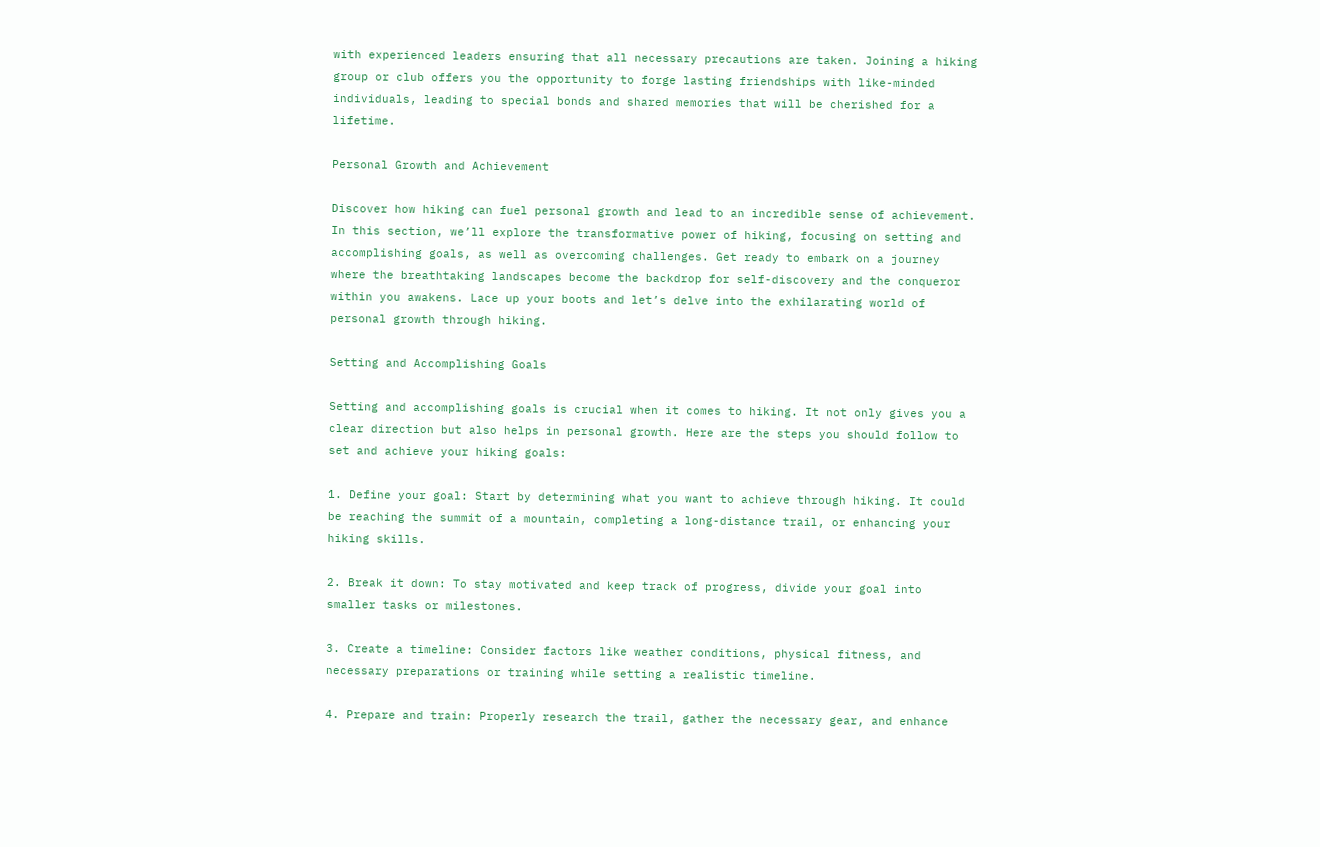with experienced leaders ensuring that all necessary precautions are taken. Joining a hiking group or club offers you the opportunity to forge lasting friendships with like-minded individuals, leading to special bonds and shared memories that will be cherished for a lifetime.

Personal Growth and Achievement

Discover how hiking can fuel personal growth and lead to an incredible sense of achievement. In this section, we’ll explore the transformative power of hiking, focusing on setting and accomplishing goals, as well as overcoming challenges. Get ready to embark on a journey where the breathtaking landscapes become the backdrop for self-discovery and the conqueror within you awakens. Lace up your boots and let’s delve into the exhilarating world of personal growth through hiking.

Setting and Accomplishing Goals

Setting and accomplishing goals is crucial when it comes to hiking. It not only gives you a clear direction but also helps in personal growth. Here are the steps you should follow to set and achieve your hiking goals:

1. Define your goal: Start by determining what you want to achieve through hiking. It could be reaching the summit of a mountain, completing a long-distance trail, or enhancing your hiking skills.

2. Break it down: To stay motivated and keep track of progress, divide your goal into smaller tasks or milestones.

3. Create a timeline: Consider factors like weather conditions, physical fitness, and necessary preparations or training while setting a realistic timeline.

4. Prepare and train: Properly research the trail, gather the necessary gear, and enhance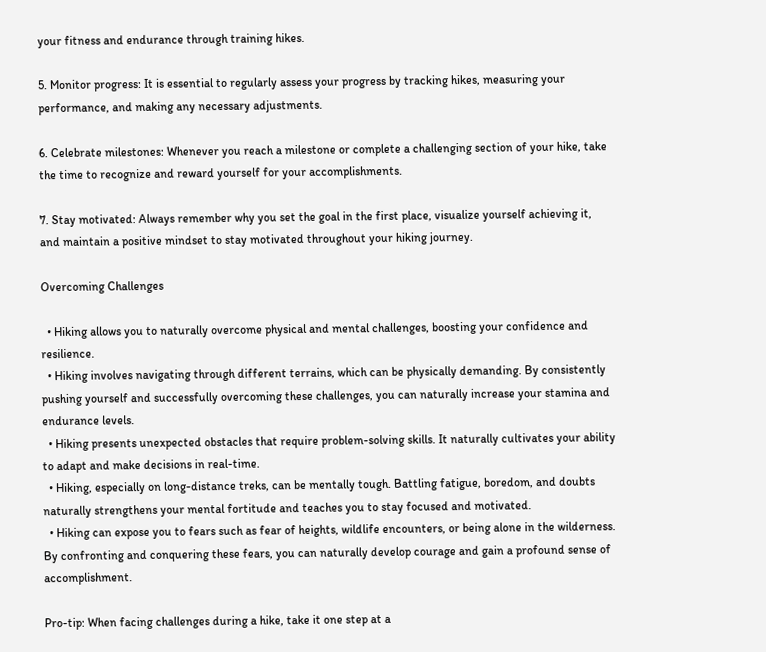your fitness and endurance through training hikes.

5. Monitor progress: It is essential to regularly assess your progress by tracking hikes, measuring your performance, and making any necessary adjustments.

6. Celebrate milestones: Whenever you reach a milestone or complete a challenging section of your hike, take the time to recognize and reward yourself for your accomplishments.

7. Stay motivated: Always remember why you set the goal in the first place, visualize yourself achieving it, and maintain a positive mindset to stay motivated throughout your hiking journey.

Overcoming Challenges

  • Hiking allows you to naturally overcome physical and mental challenges, boosting your confidence and resilience.
  • Hiking involves navigating through different terrains, which can be physically demanding. By consistently pushing yourself and successfully overcoming these challenges, you can naturally increase your stamina and endurance levels.
  • Hiking presents unexpected obstacles that require problem-solving skills. It naturally cultivates your ability to adapt and make decisions in real-time.
  • Hiking, especially on long-distance treks, can be mentally tough. Battling fatigue, boredom, and doubts naturally strengthens your mental fortitude and teaches you to stay focused and motivated.
  • Hiking can expose you to fears such as fear of heights, wildlife encounters, or being alone in the wilderness. By confronting and conquering these fears, you can naturally develop courage and gain a profound sense of accomplishment.

Pro-tip: When facing challenges during a hike, take it one step at a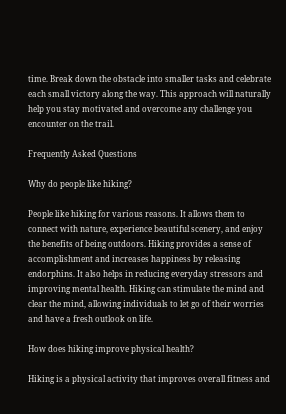time. Break down the obstacle into smaller tasks and celebrate each small victory along the way. This approach will naturally help you stay motivated and overcome any challenge you encounter on the trail.

Frequently Asked Questions

Why do people like hiking?

People like hiking for various reasons. It allows them to connect with nature, experience beautiful scenery, and enjoy the benefits of being outdoors. Hiking provides a sense of accomplishment and increases happiness by releasing endorphins. It also helps in reducing everyday stressors and improving mental health. Hiking can stimulate the mind and clear the mind, allowing individuals to let go of their worries and have a fresh outlook on life.

How does hiking improve physical health?

Hiking is a physical activity that improves overall fitness and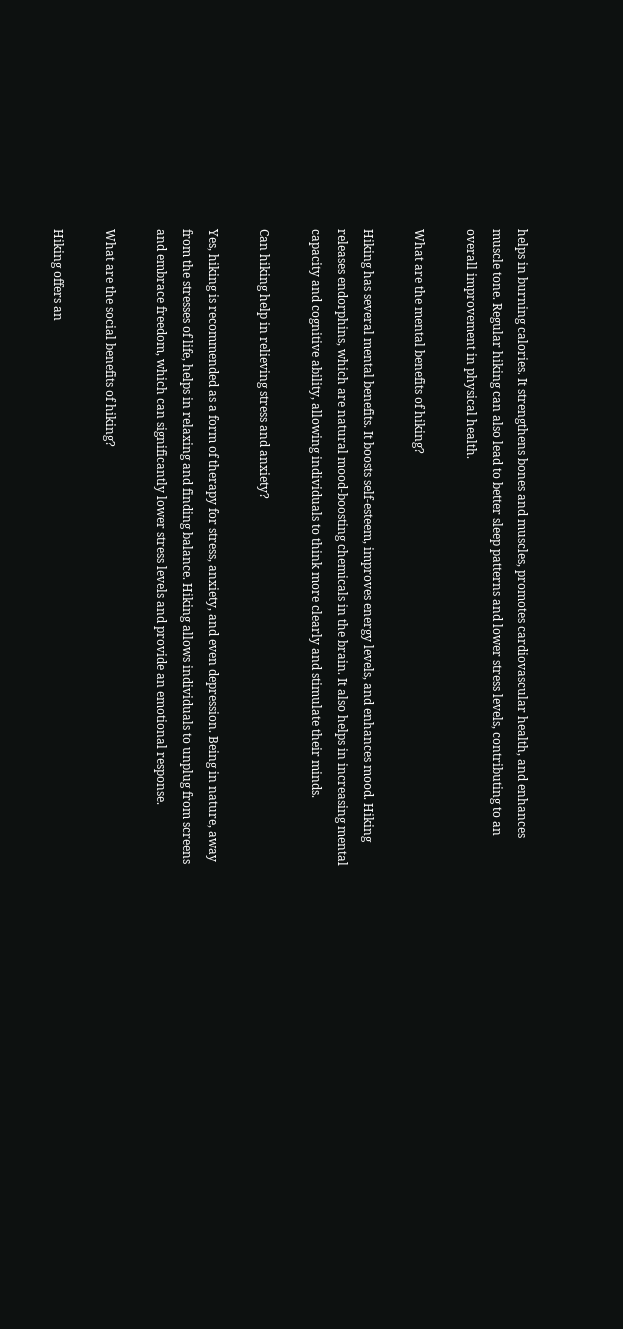helps in burning calories. It strengthens bones and muscles, promotes cardiovascular health, and enhances muscle tone. Regular hiking can also lead to better sleep patterns and lower stress levels, contributing to an overall improvement in physical health.

What are the mental benefits of hiking?

Hiking has several mental benefits. It boosts self-esteem, improves energy levels, and enhances mood. Hiking releases endorphins, which are natural mood-boosting chemicals in the brain. It also helps in increasing mental capacity and cognitive ability, allowing individuals to think more clearly and stimulate their minds.

Can hiking help in relieving stress and anxiety?

Yes, hiking is recommended as a form of therapy for stress, anxiety, and even depression. Being in nature, away from the stresses of life, helps in relaxing and finding balance. Hiking allows individuals to unplug from screens and embrace freedom, which can significantly lower stress levels and provide an emotional response.

What are the social benefits of hiking?

Hiking offers an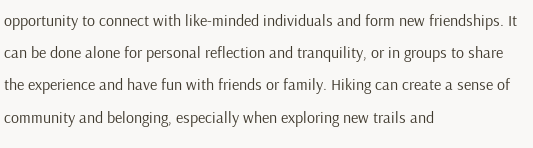opportunity to connect with like-minded individuals and form new friendships. It can be done alone for personal reflection and tranquility, or in groups to share the experience and have fun with friends or family. Hiking can create a sense of community and belonging, especially when exploring new trails and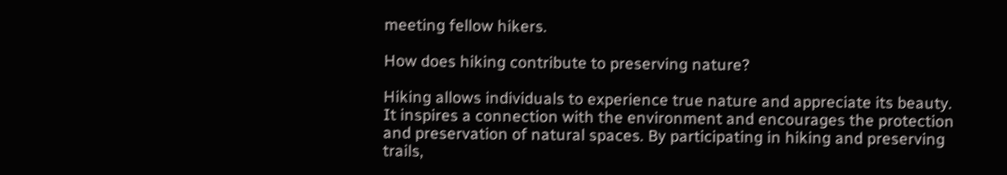meeting fellow hikers.

How does hiking contribute to preserving nature?

Hiking allows individuals to experience true nature and appreciate its beauty. It inspires a connection with the environment and encourages the protection and preservation of natural spaces. By participating in hiking and preserving trails,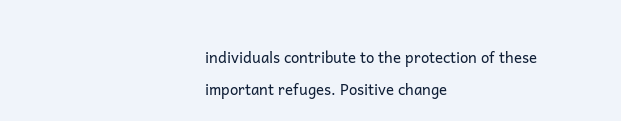individuals contribute to the protection of these important refuges. Positive change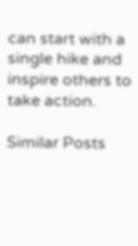can start with a single hike and inspire others to take action.

Similar Posts